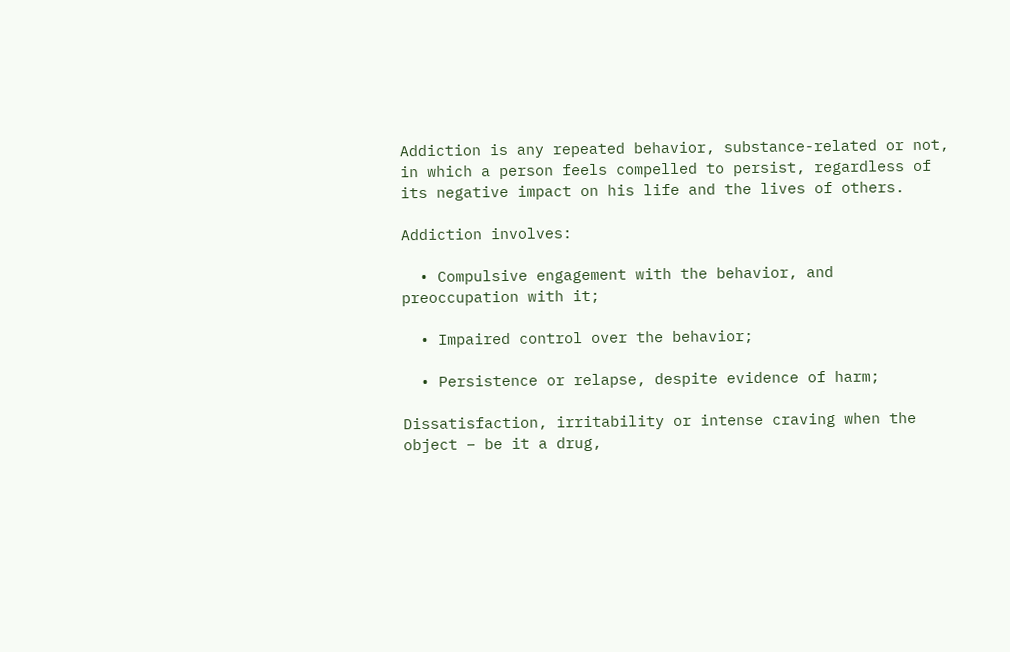Addiction is any repeated behavior, substance-related or not, in which a person feels compelled to persist, regardless of its negative impact on his life and the lives of others.

Addiction involves:

  • Compulsive engagement with the behavior, and preoccupation with it;

  • Impaired control over the behavior;

  • Persistence or relapse, despite evidence of harm;

Dissatisfaction, irritability or intense craving when the object – be it a drug,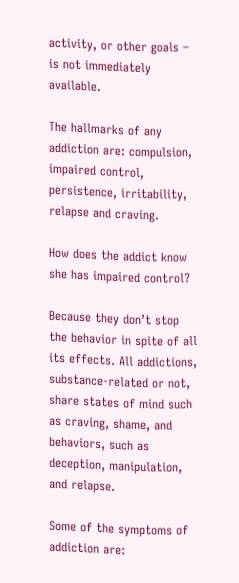activity, or other goals – is not immediately available.

The hallmarks of any addiction are: compulsion, impaired control, persistence, irritability, relapse and craving.

How does the addict know she has impaired control?

Because they don’t stop the behavior in spite of all its effects. All addictions, substance-related or not, share states of mind such as craving, shame, and behaviors, such as deception, manipulation, and relapse.

Some of the symptoms of addiction are: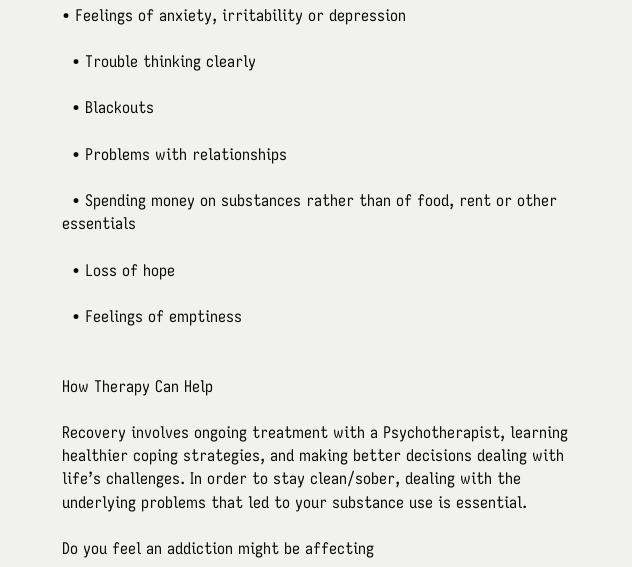• Feelings of anxiety, irritability or depression

  • Trouble thinking clearly

  • Blackouts

  • Problems with relationships

  • Spending money on substances rather than of food, rent or other essentials

  • Loss of hope

  • Feelings of emptiness


How Therapy Can Help

Recovery involves ongoing treatment with a Psychotherapist, learning healthier coping strategies, and making better decisions dealing with life’s challenges. In order to stay clean/sober, dealing with the underlying problems that led to your substance use is essential.

Do you feel an addiction might be affecting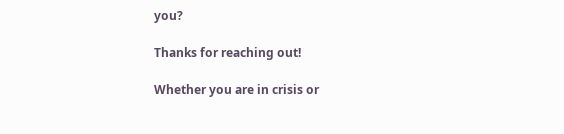you?

Thanks for reaching out!

Whether you are in crisis or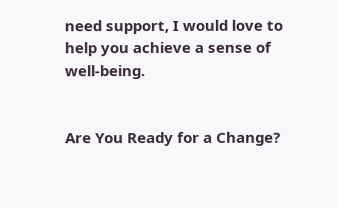need support, I would love to help you achieve a sense of well-being.


Are You Ready for a Change?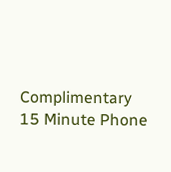Complimentary 15 Minute Phone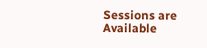Sessions are Available